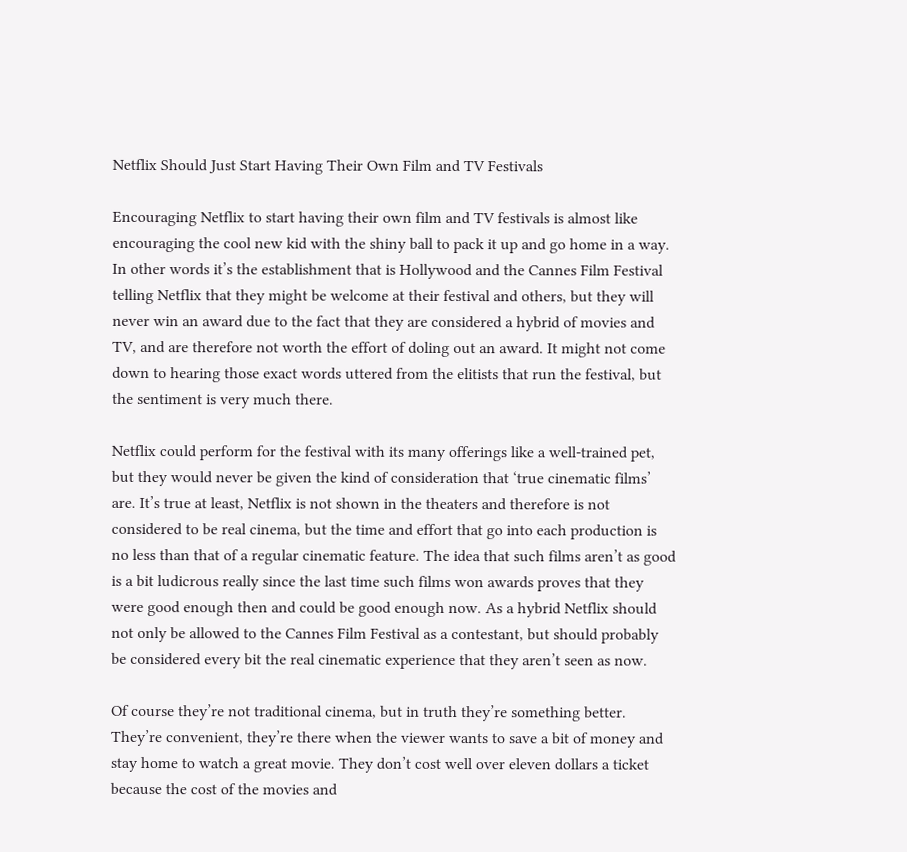Netflix Should Just Start Having Their Own Film and TV Festivals

Encouraging Netflix to start having their own film and TV festivals is almost like encouraging the cool new kid with the shiny ball to pack it up and go home in a way. In other words it’s the establishment that is Hollywood and the Cannes Film Festival telling Netflix that they might be welcome at their festival and others, but they will never win an award due to the fact that they are considered a hybrid of movies and TV, and are therefore not worth the effort of doling out an award. It might not come down to hearing those exact words uttered from the elitists that run the festival, but the sentiment is very much there.

Netflix could perform for the festival with its many offerings like a well-trained pet, but they would never be given the kind of consideration that ‘true cinematic films’ are. It’s true at least, Netflix is not shown in the theaters and therefore is not considered to be real cinema, but the time and effort that go into each production is no less than that of a regular cinematic feature. The idea that such films aren’t as good is a bit ludicrous really since the last time such films won awards proves that they were good enough then and could be good enough now. As a hybrid Netflix should not only be allowed to the Cannes Film Festival as a contestant, but should probably be considered every bit the real cinematic experience that they aren’t seen as now.

Of course they’re not traditional cinema, but in truth they’re something better. They’re convenient, they’re there when the viewer wants to save a bit of money and stay home to watch a great movie. They don’t cost well over eleven dollars a ticket because the cost of the movies and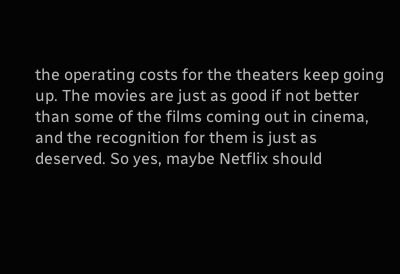the operating costs for the theaters keep going up. The movies are just as good if not better than some of the films coming out in cinema, and the recognition for them is just as deserved. So yes, maybe Netflix should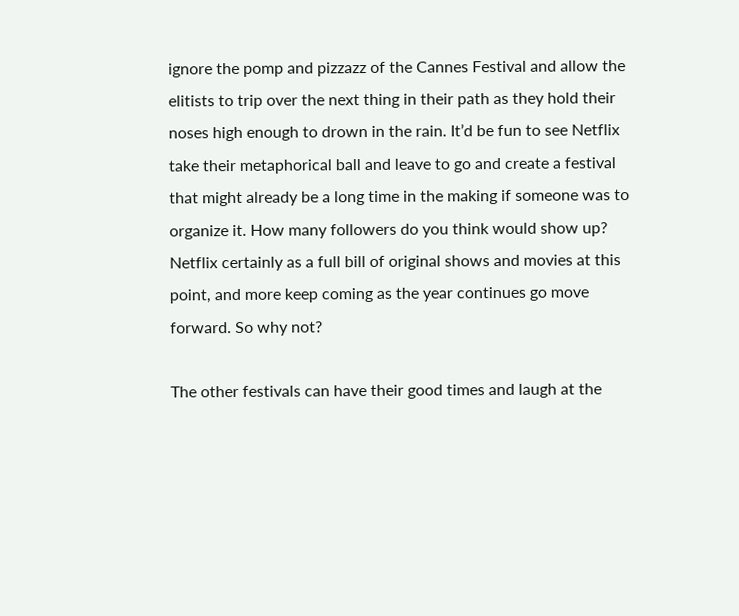ignore the pomp and pizzazz of the Cannes Festival and allow the elitists to trip over the next thing in their path as they hold their noses high enough to drown in the rain. It’d be fun to see Netflix take their metaphorical ball and leave to go and create a festival that might already be a long time in the making if someone was to organize it. How many followers do you think would show up? Netflix certainly as a full bill of original shows and movies at this point, and more keep coming as the year continues go move forward. So why not?

The other festivals can have their good times and laugh at the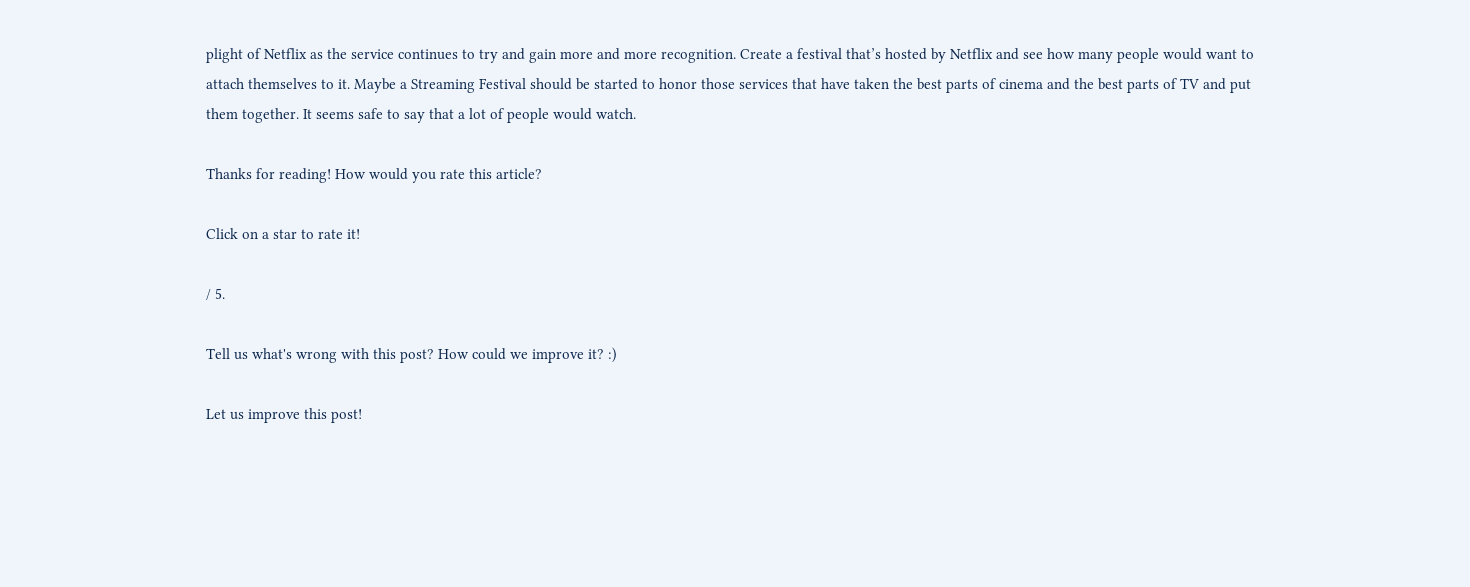plight of Netflix as the service continues to try and gain more and more recognition. Create a festival that’s hosted by Netflix and see how many people would want to attach themselves to it. Maybe a Streaming Festival should be started to honor those services that have taken the best parts of cinema and the best parts of TV and put them together. It seems safe to say that a lot of people would watch.

Thanks for reading! How would you rate this article?

Click on a star to rate it!

/ 5.

Tell us what's wrong with this post? How could we improve it? :)

Let us improve this post!